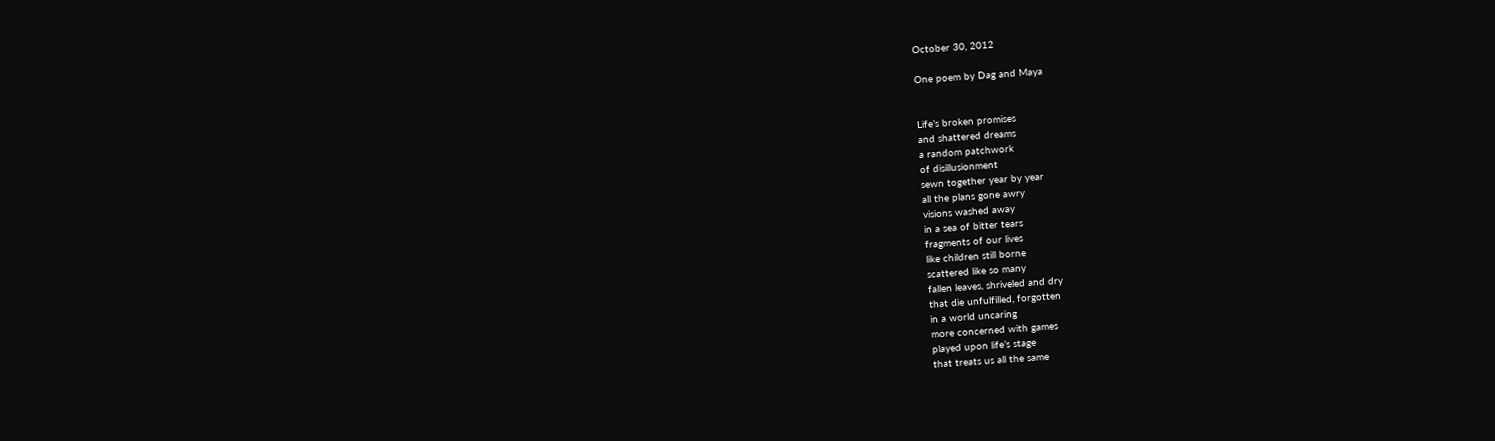October 30, 2012

One poem by Dag and Maya


Life’s broken promises
and shattered dreams
a random patchwork
of disillusionment
sewn together year by year
all the plans gone awry
visions washed away
in a sea of bitter tears
fragments of our lives
like children still borne
scattered like so many
fallen leaves, shriveled and dry
that die unfulfilled, forgotten
in a world uncaring
more concerned with games
played upon life’s stage
that treats us all the same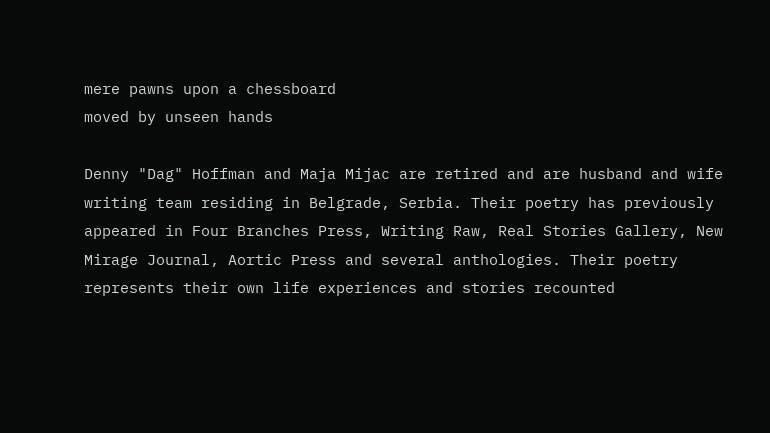mere pawns upon a chessboard
moved by unseen hands

Denny "Dag" Hoffman and Maja Mijac are retired and are husband and wife writing team residing in Belgrade, Serbia. Their poetry has previously appeared in Four Branches Press, Writing Raw, Real Stories Gallery, New Mirage Journal, Aortic Press and several anthologies. Their poetry represents their own life experiences and stories recounted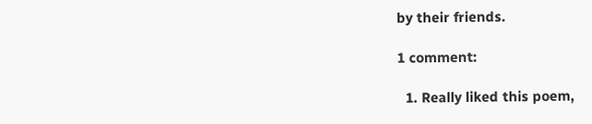by their friends.

1 comment:

  1. Really liked this poem,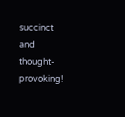succinct and thought-provoking!